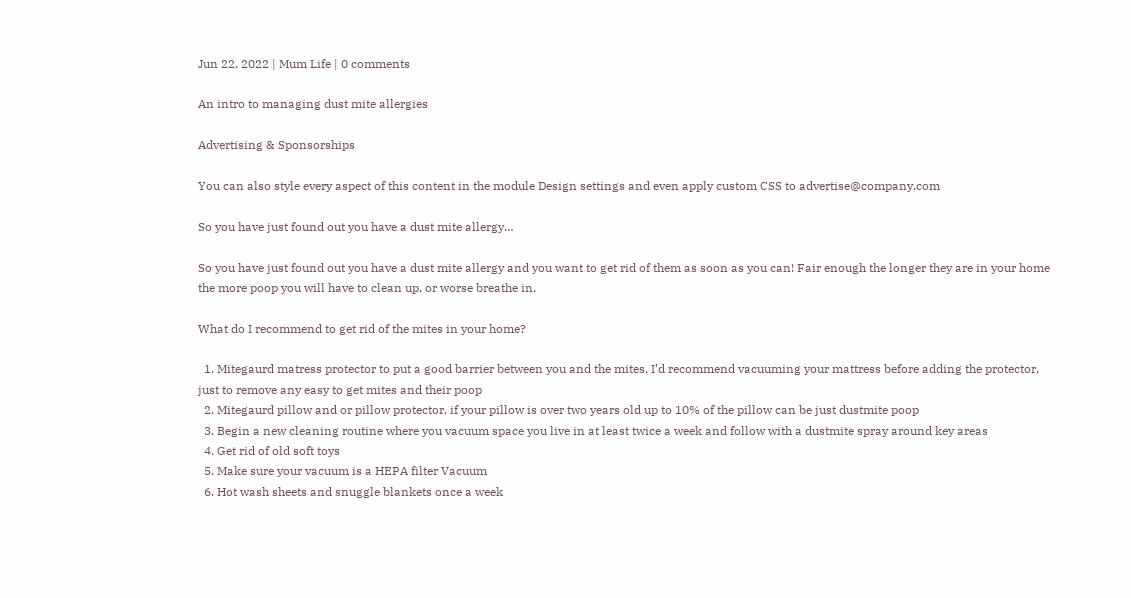Jun 22, 2022 | Mum Life | 0 comments

An intro to managing dust mite allergies

Advertising & Sponsorships

You can also style every aspect of this content in the module Design settings and even apply custom CSS to advertise@company.com

So you have just found out you have a dust mite allergy…

So you have just found out you have a dust mite allergy and you want to get rid of them as soon as you can! Fair enough the longer they are in your home the more poop you will have to clean up, or worse breathe in.

What do I recommend to get rid of the mites in your home?

  1. Mitegaurd matress protector to put a good barrier between you and the mites, I’d recommend vacuuming your mattress before adding the protector, just to remove any easy to get mites and their poop
  2. Mitegaurd pillow and or pillow protector, if your pillow is over two years old up to 10% of the pillow can be just dustmite poop
  3. Begin a new cleaning routine where you vacuum space you live in at least twice a week and follow with a dustmite spray around key areas
  4. Get rid of old soft toys
  5. Make sure your vacuum is a HEPA filter Vacuum
  6. Hot wash sheets and snuggle blankets once a week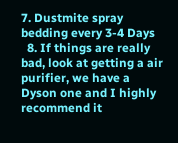7. Dustmite spray bedding every 3-4 Days
  8. If things are really bad, look at getting a air purifier, we have a Dyson one and I highly recommend it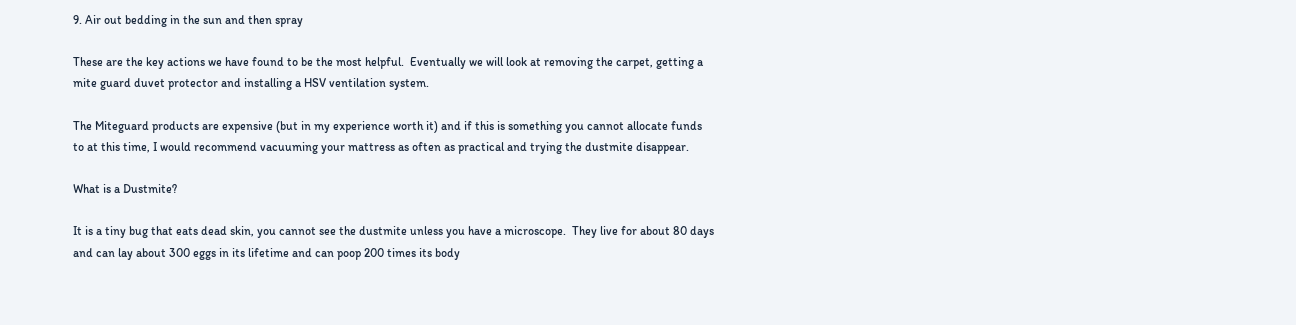9. Air out bedding in the sun and then spray

These are the key actions we have found to be the most helpful.  Eventually we will look at removing the carpet, getting a mite guard duvet protector and installing a HSV ventilation system.

The Miteguard products are expensive (but in my experience worth it) and if this is something you cannot allocate funds to at this time, I would recommend vacuuming your mattress as often as practical and trying the dustmite disappear.

What is a Dustmite?

It is a tiny bug that eats dead skin, you cannot see the dustmite unless you have a microscope.  They live for about 80 days and can lay about 300 eggs in its lifetime and can poop 200 times its body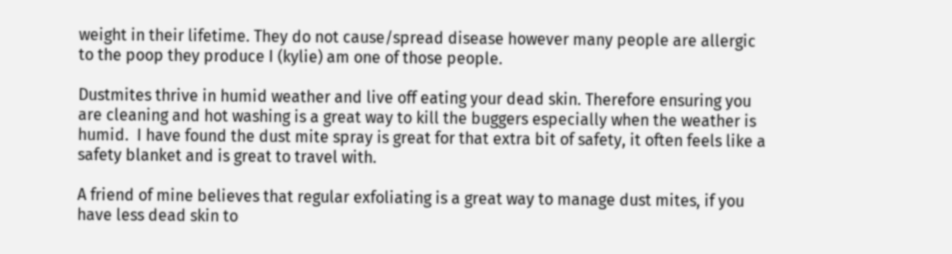weight in their lifetime. They do not cause/spread disease however many people are allergic to the poop they produce I (kylie) am one of those people.

Dustmites thrive in humid weather and live off eating your dead skin. Therefore ensuring you are cleaning and hot washing is a great way to kill the buggers especially when the weather is humid.  I have found the dust mite spray is great for that extra bit of safety, it often feels like a safety blanket and is great to travel with.

A friend of mine believes that regular exfoliating is a great way to manage dust mites, if you have less dead skin to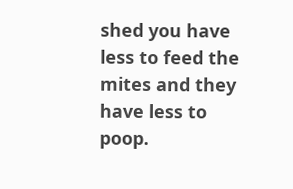shed you have less to feed the mites and they have less to poop.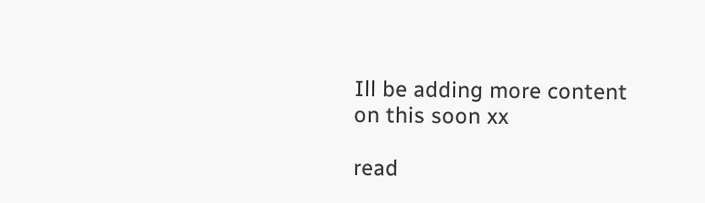Ill be adding more content on this soon xx

read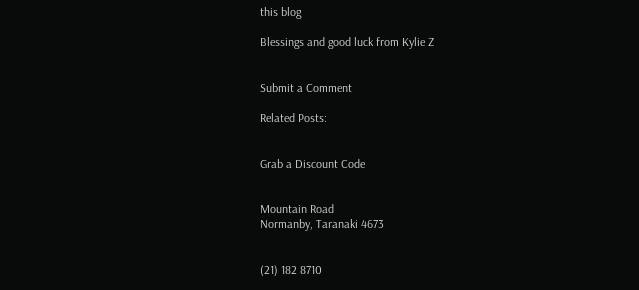this blog

Blessings and good luck from Kylie Z


Submit a Comment

Related Posts:


Grab a Discount Code


Mountain Road
Normanby, Taranaki 4673


(21) 182 8710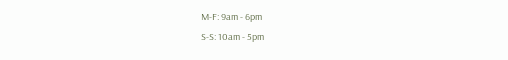M-F: 9am - 6pm
S-S: 10am - 5pm